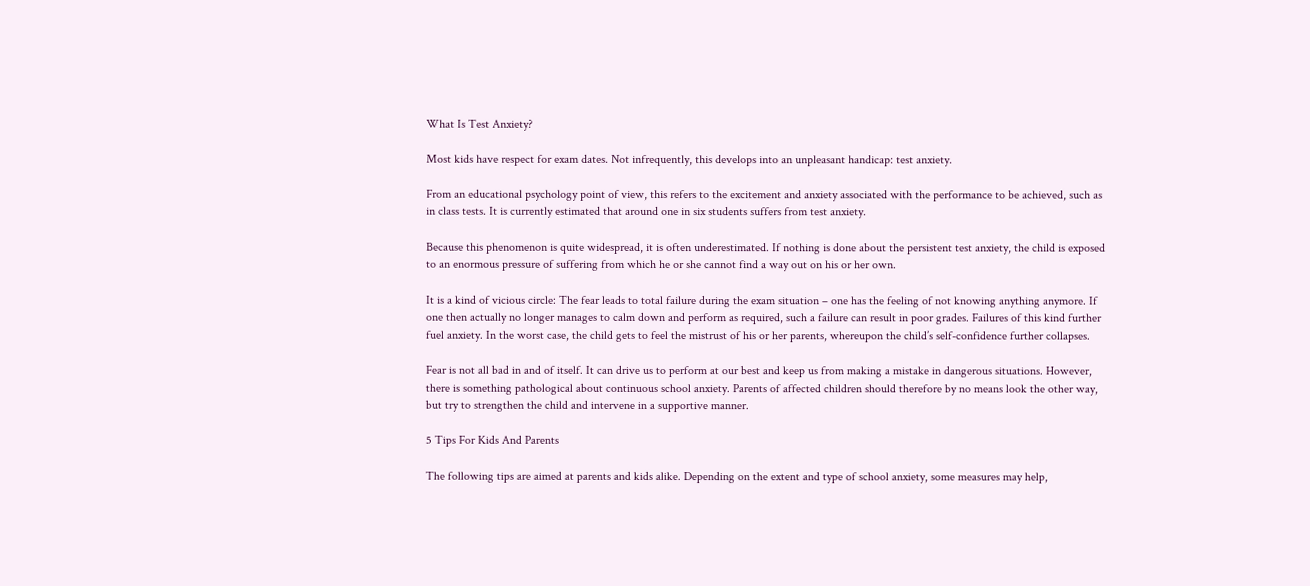What Is Test Anxiety?

Most kids have respect for exam dates. Not infrequently, this develops into an unpleasant handicap: test anxiety.

From an educational psychology point of view, this refers to the excitement and anxiety associated with the performance to be achieved, such as in class tests. It is currently estimated that around one in six students suffers from test anxiety.

Because this phenomenon is quite widespread, it is often underestimated. If nothing is done about the persistent test anxiety, the child is exposed to an enormous pressure of suffering from which he or she cannot find a way out on his or her own.

It is a kind of vicious circle: The fear leads to total failure during the exam situation – one has the feeling of not knowing anything anymore. If one then actually no longer manages to calm down and perform as required, such a failure can result in poor grades. Failures of this kind further fuel anxiety. In the worst case, the child gets to feel the mistrust of his or her parents, whereupon the child’s self-confidence further collapses.

Fear is not all bad in and of itself. It can drive us to perform at our best and keep us from making a mistake in dangerous situations. However, there is something pathological about continuous school anxiety. Parents of affected children should therefore by no means look the other way, but try to strengthen the child and intervene in a supportive manner.

5 Tips For Kids And Parents

The following tips are aimed at parents and kids alike. Depending on the extent and type of school anxiety, some measures may help,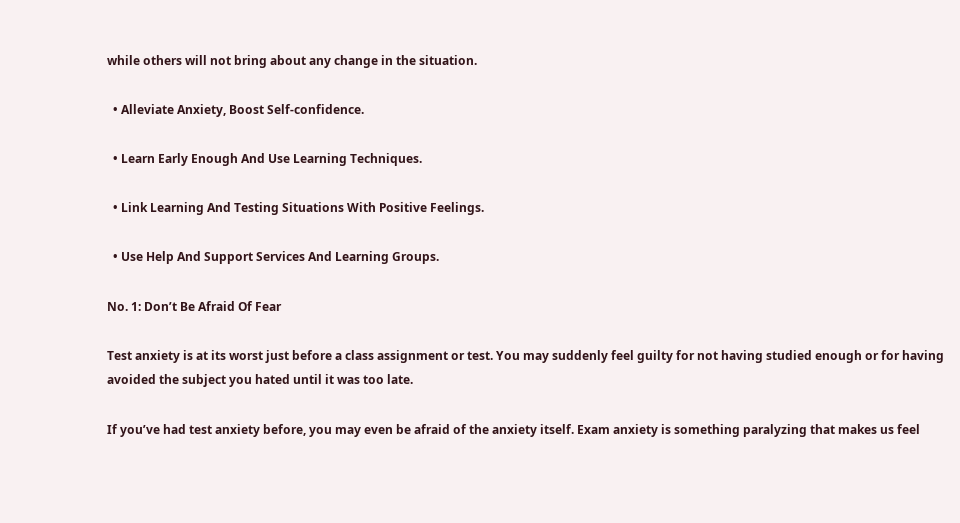while others will not bring about any change in the situation.

  • Alleviate Anxiety, Boost Self-confidence.

  • Learn Early Enough And Use Learning Techniques.

  • Link Learning And Testing Situations With Positive Feelings.

  • Use Help And Support Services And Learning Groups.

No. 1: Don’t Be Afraid Of Fear

Test anxiety is at its worst just before a class assignment or test. You may suddenly feel guilty for not having studied enough or for having avoided the subject you hated until it was too late.

If you’ve had test anxiety before, you may even be afraid of the anxiety itself. Exam anxiety is something paralyzing that makes us feel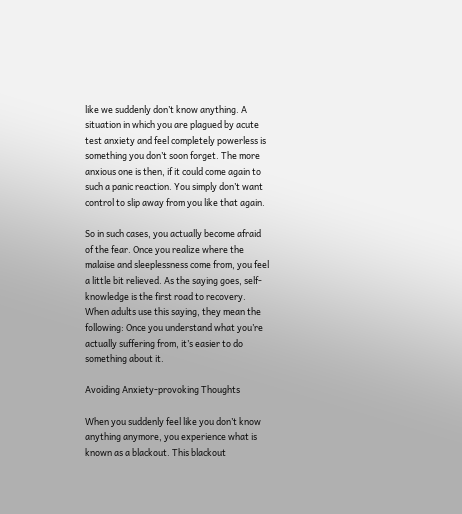like we suddenly don’t know anything. A situation in which you are plagued by acute test anxiety and feel completely powerless is something you don’t soon forget. The more anxious one is then, if it could come again to such a panic reaction. You simply don’t want control to slip away from you like that again.

So in such cases, you actually become afraid of the fear. Once you realize where the malaise and sleeplessness come from, you feel a little bit relieved. As the saying goes, self-knowledge is the first road to recovery. When adults use this saying, they mean the following: Once you understand what you’re actually suffering from, it’s easier to do something about it.

Avoiding Anxiety-provoking Thoughts

When you suddenly feel like you don’t know anything anymore, you experience what is known as a blackout. This blackout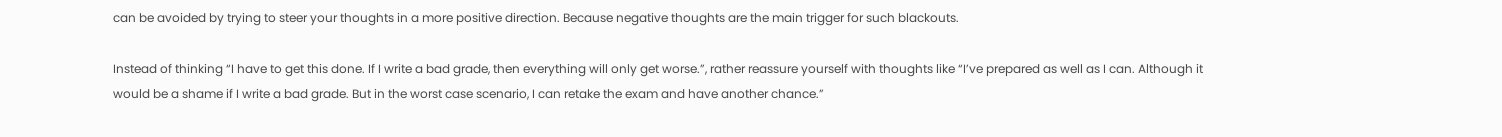can be avoided by trying to steer your thoughts in a more positive direction. Because negative thoughts are the main trigger for such blackouts.

Instead of thinking “I have to get this done. If I write a bad grade, then everything will only get worse.”, rather reassure yourself with thoughts like “I’ve prepared as well as I can. Although it would be a shame if I write a bad grade. But in the worst case scenario, I can retake the exam and have another chance.”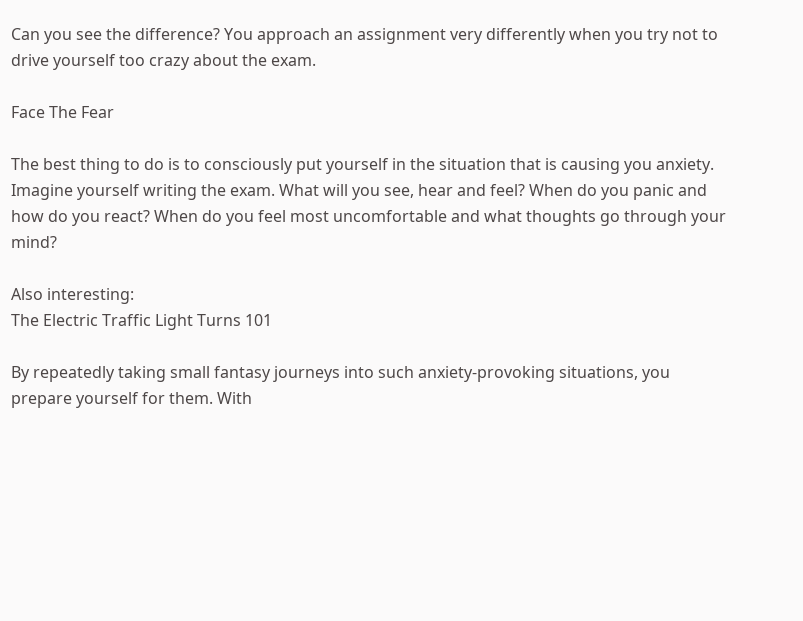Can you see the difference? You approach an assignment very differently when you try not to drive yourself too crazy about the exam.

Face The Fear

The best thing to do is to consciously put yourself in the situation that is causing you anxiety. Imagine yourself writing the exam. What will you see, hear and feel? When do you panic and how do you react? When do you feel most uncomfortable and what thoughts go through your mind?

Also interesting:
The Electric Traffic Light Turns 101

By repeatedly taking small fantasy journeys into such anxiety-provoking situations, you prepare yourself for them. With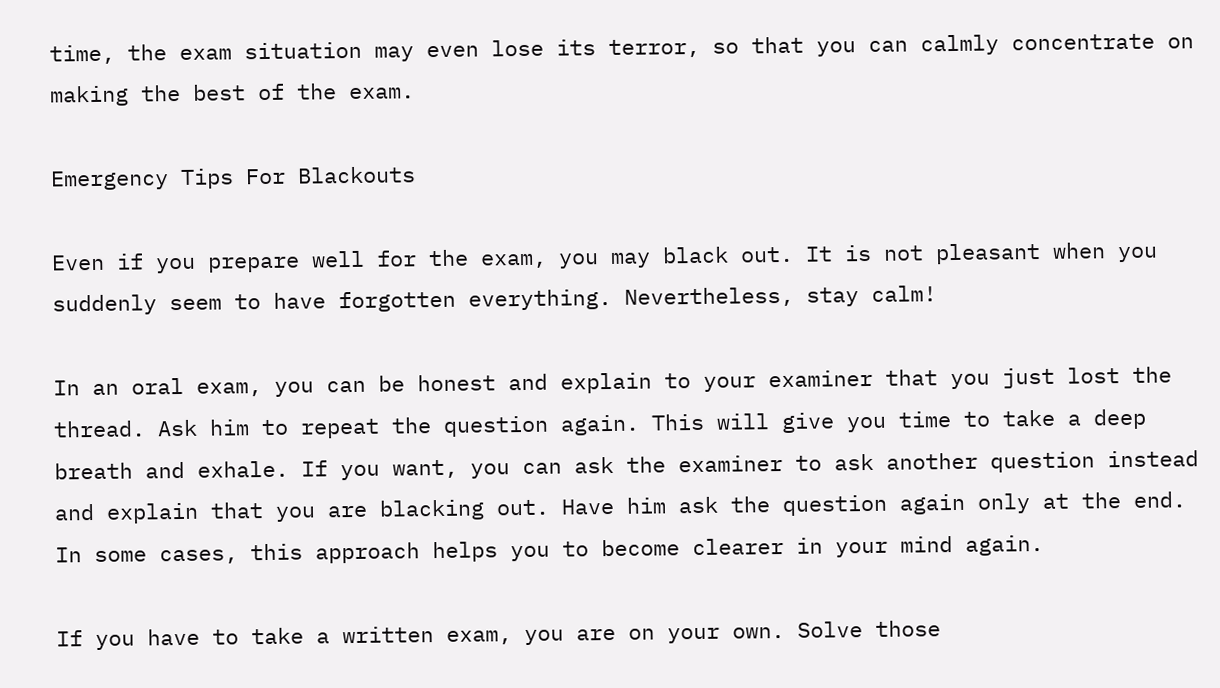time, the exam situation may even lose its terror, so that you can calmly concentrate on making the best of the exam.

Emergency Tips For Blackouts

Even if you prepare well for the exam, you may black out. It is not pleasant when you suddenly seem to have forgotten everything. Nevertheless, stay calm!

In an oral exam, you can be honest and explain to your examiner that you just lost the thread. Ask him to repeat the question again. This will give you time to take a deep breath and exhale. If you want, you can ask the examiner to ask another question instead and explain that you are blacking out. Have him ask the question again only at the end. In some cases, this approach helps you to become clearer in your mind again.

If you have to take a written exam, you are on your own. Solve those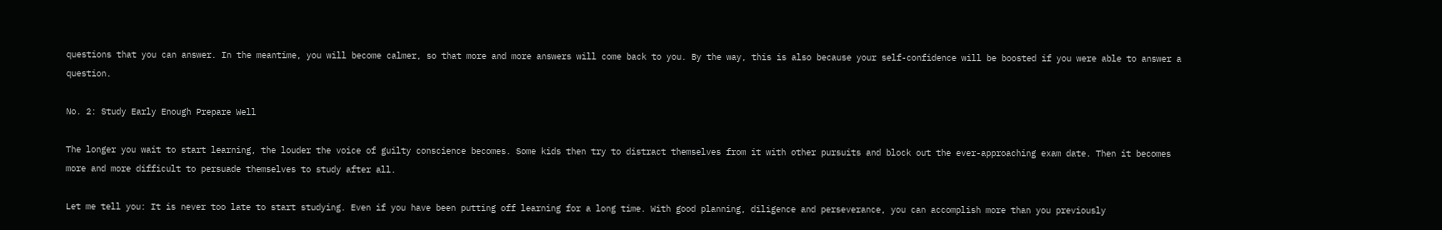questions that you can answer. In the meantime, you will become calmer, so that more and more answers will come back to you. By the way, this is also because your self-confidence will be boosted if you were able to answer a question.

No. 2: Study Early Enough Prepare Well

The longer you wait to start learning, the louder the voice of guilty conscience becomes. Some kids then try to distract themselves from it with other pursuits and block out the ever-approaching exam date. Then it becomes more and more difficult to persuade themselves to study after all.

Let me tell you: It is never too late to start studying. Even if you have been putting off learning for a long time. With good planning, diligence and perseverance, you can accomplish more than you previously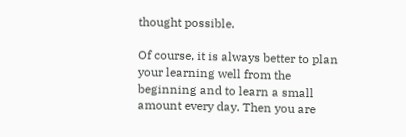thought possible.

Of course, it is always better to plan your learning well from the beginning and to learn a small amount every day. Then you are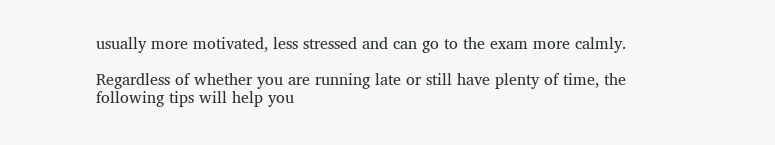usually more motivated, less stressed and can go to the exam more calmly.

Regardless of whether you are running late or still have plenty of time, the following tips will help you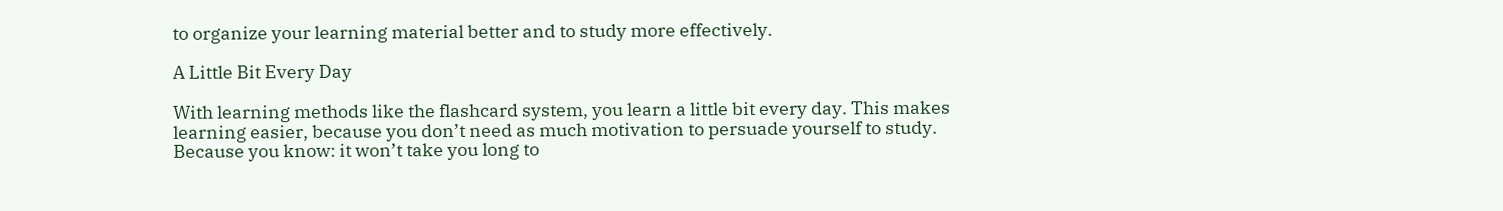to organize your learning material better and to study more effectively.

A Little Bit Every Day

With learning methods like the flashcard system, you learn a little bit every day. This makes learning easier, because you don’t need as much motivation to persuade yourself to study. Because you know: it won’t take you long to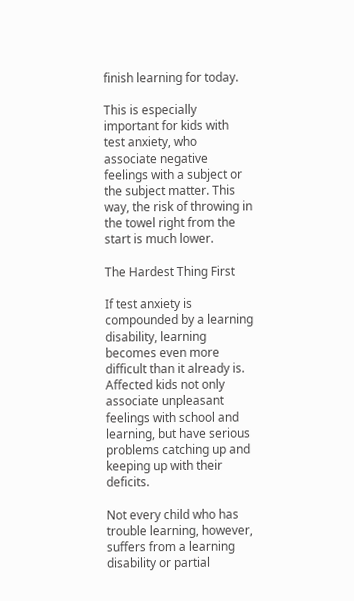finish learning for today.

This is especially important for kids with test anxiety, who associate negative feelings with a subject or the subject matter. This way, the risk of throwing in the towel right from the start is much lower.

The Hardest Thing First

If test anxiety is compounded by a learning disability, learning becomes even more difficult than it already is. Affected kids not only associate unpleasant feelings with school and learning, but have serious problems catching up and keeping up with their deficits.

Not every child who has trouble learning, however, suffers from a learning disability or partial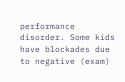performance disorder. Some kids have blockades due to negative (exam)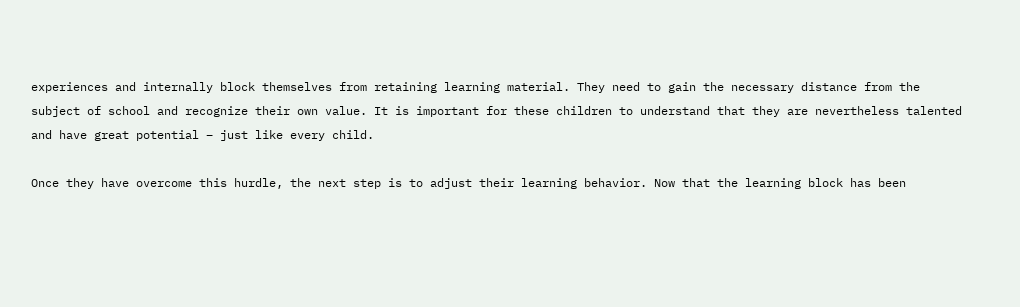experiences and internally block themselves from retaining learning material. They need to gain the necessary distance from the subject of school and recognize their own value. It is important for these children to understand that they are nevertheless talented and have great potential – just like every child.

Once they have overcome this hurdle, the next step is to adjust their learning behavior. Now that the learning block has been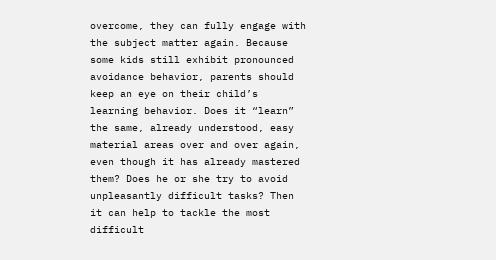overcome, they can fully engage with the subject matter again. Because some kids still exhibit pronounced avoidance behavior, parents should keep an eye on their child’s learning behavior. Does it “learn” the same, already understood, easy material areas over and over again, even though it has already mastered them? Does he or she try to avoid unpleasantly difficult tasks? Then it can help to tackle the most difficult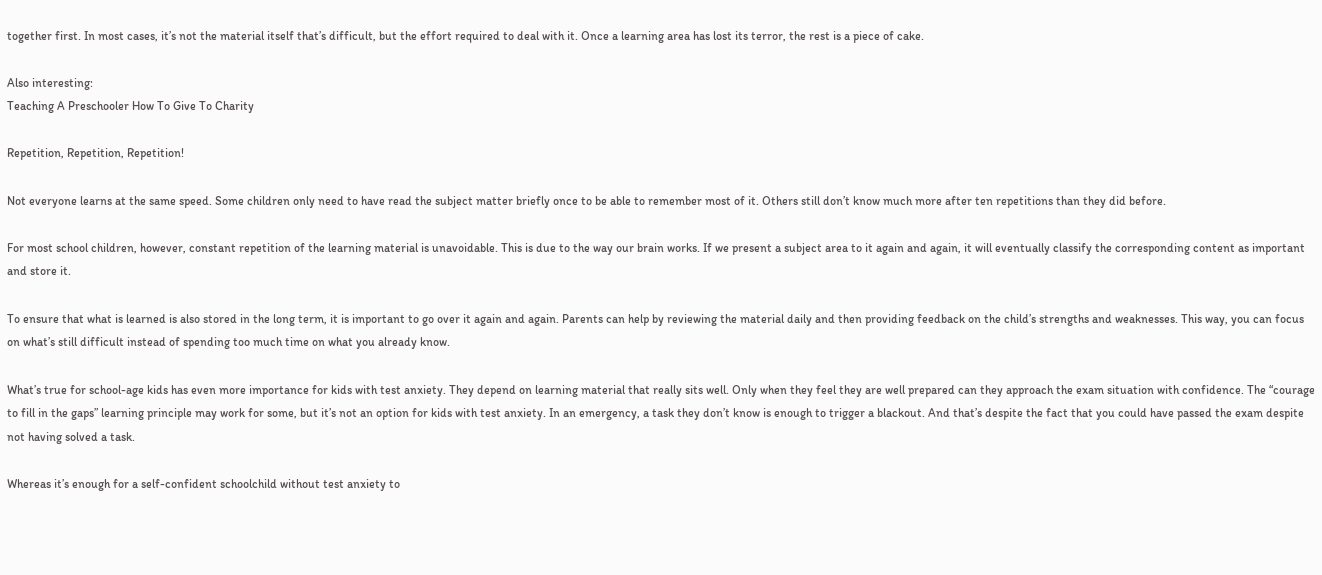together first. In most cases, it’s not the material itself that’s difficult, but the effort required to deal with it. Once a learning area has lost its terror, the rest is a piece of cake.

Also interesting:
Teaching A Preschooler How To Give To Charity

Repetition, Repetition, Repetition!

Not everyone learns at the same speed. Some children only need to have read the subject matter briefly once to be able to remember most of it. Others still don’t know much more after ten repetitions than they did before.

For most school children, however, constant repetition of the learning material is unavoidable. This is due to the way our brain works. If we present a subject area to it again and again, it will eventually classify the corresponding content as important and store it.

To ensure that what is learned is also stored in the long term, it is important to go over it again and again. Parents can help by reviewing the material daily and then providing feedback on the child’s strengths and weaknesses. This way, you can focus on what’s still difficult instead of spending too much time on what you already know.

What’s true for school-age kids has even more importance for kids with test anxiety. They depend on learning material that really sits well. Only when they feel they are well prepared can they approach the exam situation with confidence. The “courage to fill in the gaps” learning principle may work for some, but it’s not an option for kids with test anxiety. In an emergency, a task they don’t know is enough to trigger a blackout. And that’s despite the fact that you could have passed the exam despite not having solved a task.

Whereas it’s enough for a self-confident schoolchild without test anxiety to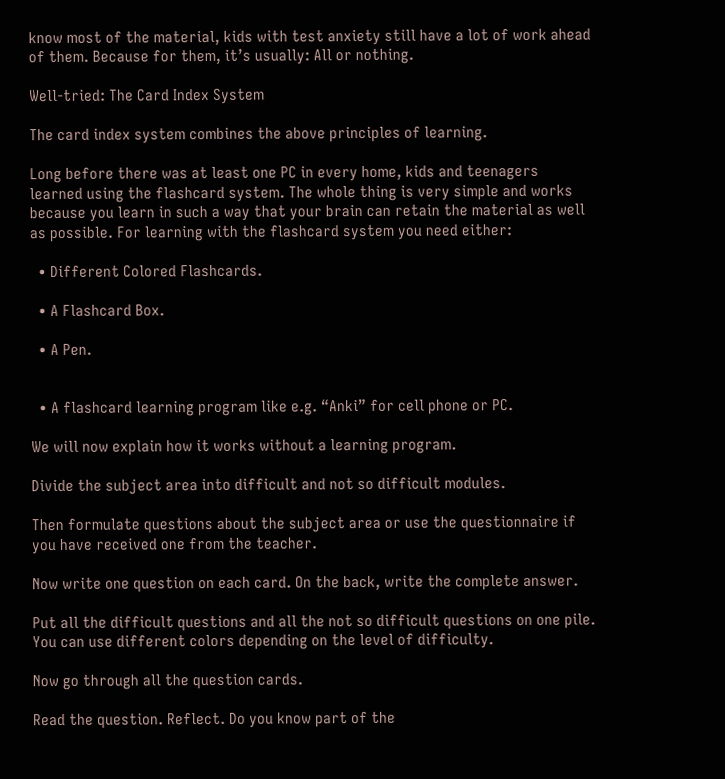know most of the material, kids with test anxiety still have a lot of work ahead of them. Because for them, it’s usually: All or nothing.

Well-tried: The Card Index System

The card index system combines the above principles of learning.

Long before there was at least one PC in every home, kids and teenagers learned using the flashcard system. The whole thing is very simple and works because you learn in such a way that your brain can retain the material as well as possible. For learning with the flashcard system you need either:

  • Different Colored Flashcards.

  • A Flashcard Box.

  • A Pen.


  • A flashcard learning program like e.g. “Anki” for cell phone or PC.

We will now explain how it works without a learning program.

Divide the subject area into difficult and not so difficult modules.

Then formulate questions about the subject area or use the questionnaire if you have received one from the teacher.

Now write one question on each card. On the back, write the complete answer.

Put all the difficult questions and all the not so difficult questions on one pile. You can use different colors depending on the level of difficulty.

Now go through all the question cards.

Read the question. Reflect. Do you know part of the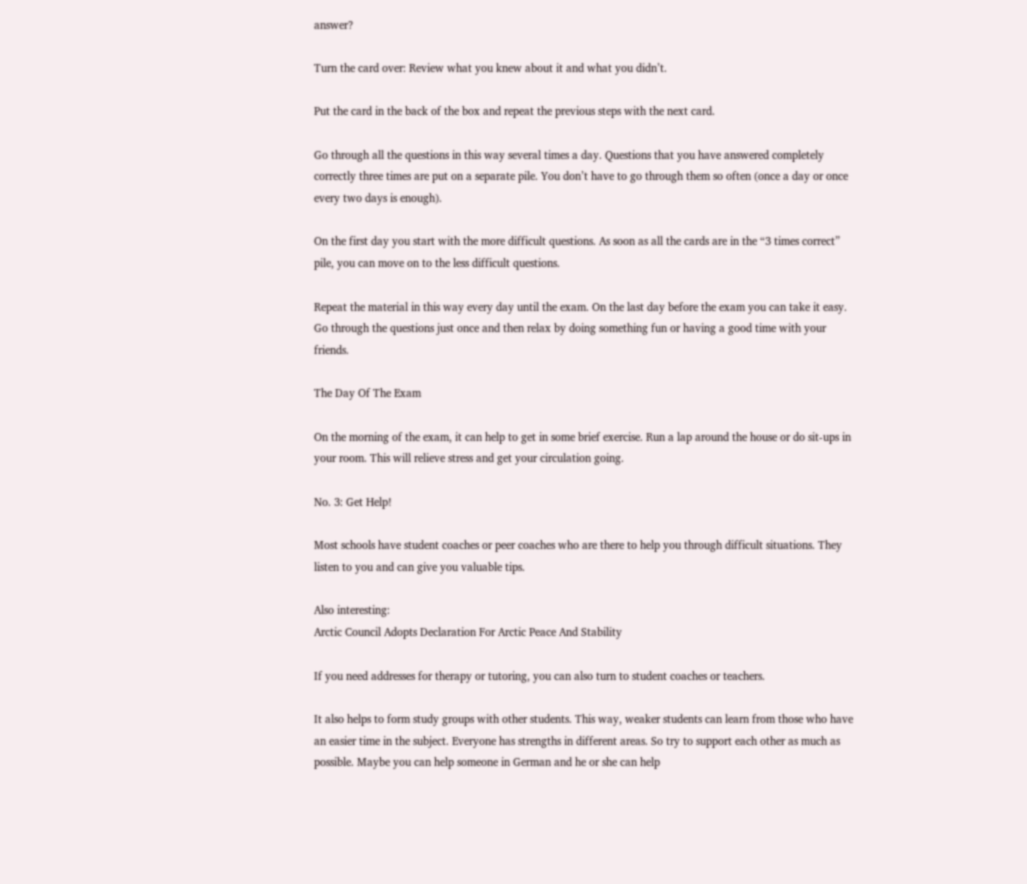answer?

Turn the card over: Review what you knew about it and what you didn’t.

Put the card in the back of the box and repeat the previous steps with the next card.

Go through all the questions in this way several times a day. Questions that you have answered completely correctly three times are put on a separate pile. You don’t have to go through them so often (once a day or once every two days is enough).

On the first day you start with the more difficult questions. As soon as all the cards are in the “3 times correct” pile, you can move on to the less difficult questions.

Repeat the material in this way every day until the exam. On the last day before the exam you can take it easy. Go through the questions just once and then relax by doing something fun or having a good time with your friends.

The Day Of The Exam

On the morning of the exam, it can help to get in some brief exercise. Run a lap around the house or do sit-ups in your room. This will relieve stress and get your circulation going.

No. 3: Get Help!

Most schools have student coaches or peer coaches who are there to help you through difficult situations. They listen to you and can give you valuable tips.

Also interesting:
Arctic Council Adopts Declaration For Arctic Peace And Stability

If you need addresses for therapy or tutoring, you can also turn to student coaches or teachers.

It also helps to form study groups with other students. This way, weaker students can learn from those who have an easier time in the subject. Everyone has strengths in different areas. So try to support each other as much as possible. Maybe you can help someone in German and he or she can help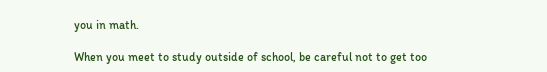you in math.

When you meet to study outside of school, be careful not to get too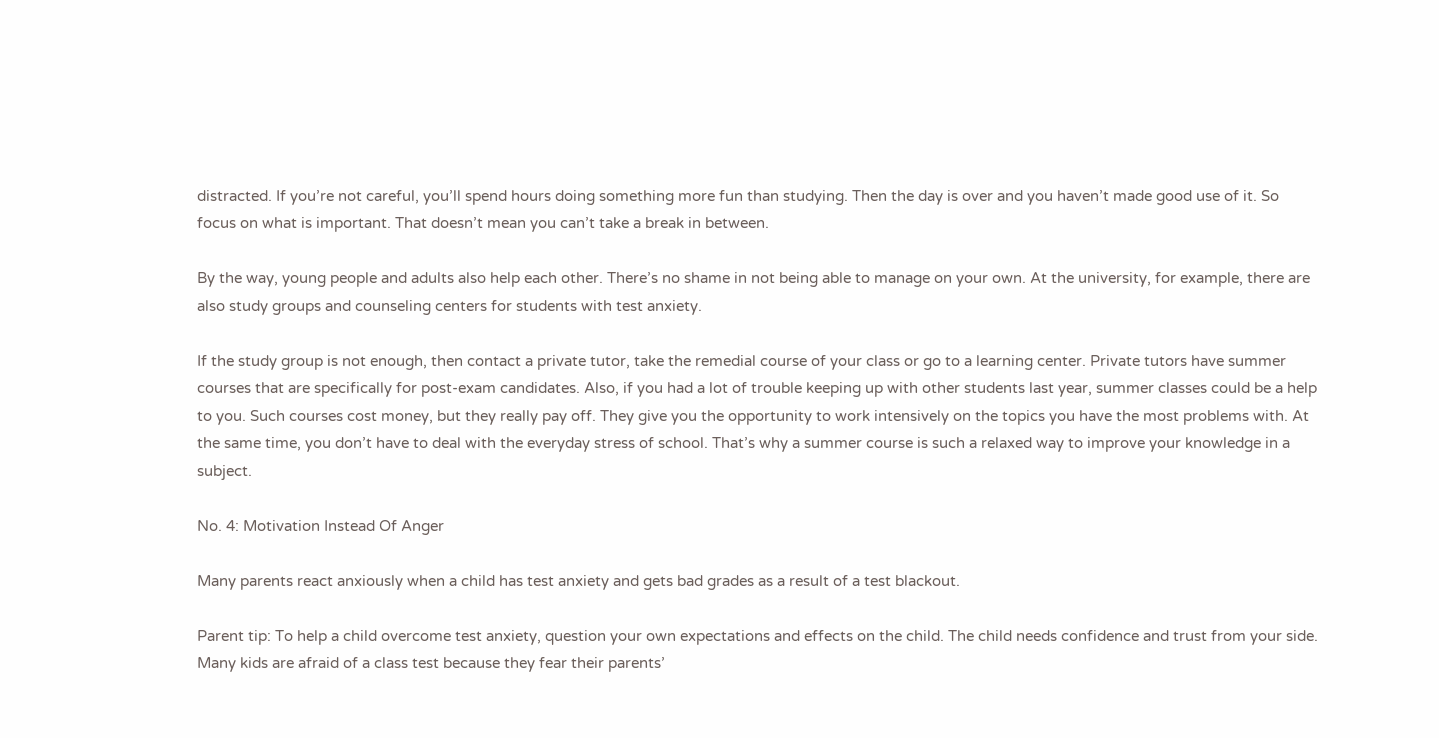distracted. If you’re not careful, you’ll spend hours doing something more fun than studying. Then the day is over and you haven’t made good use of it. So focus on what is important. That doesn’t mean you can’t take a break in between.

By the way, young people and adults also help each other. There’s no shame in not being able to manage on your own. At the university, for example, there are also study groups and counseling centers for students with test anxiety.

If the study group is not enough, then contact a private tutor, take the remedial course of your class or go to a learning center. Private tutors have summer courses that are specifically for post-exam candidates. Also, if you had a lot of trouble keeping up with other students last year, summer classes could be a help to you. Such courses cost money, but they really pay off. They give you the opportunity to work intensively on the topics you have the most problems with. At the same time, you don’t have to deal with the everyday stress of school. That’s why a summer course is such a relaxed way to improve your knowledge in a subject.

No. 4: Motivation Instead Of Anger

Many parents react anxiously when a child has test anxiety and gets bad grades as a result of a test blackout.

Parent tip: To help a child overcome test anxiety, question your own expectations and effects on the child. The child needs confidence and trust from your side. Many kids are afraid of a class test because they fear their parents’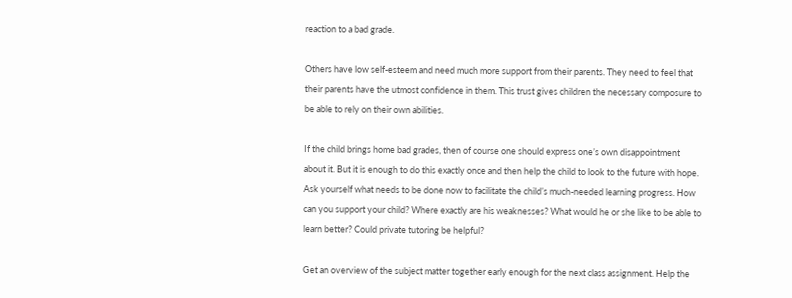reaction to a bad grade.

Others have low self-esteem and need much more support from their parents. They need to feel that their parents have the utmost confidence in them. This trust gives children the necessary composure to be able to rely on their own abilities.

If the child brings home bad grades, then of course one should express one’s own disappointment about it. But it is enough to do this exactly once and then help the child to look to the future with hope. Ask yourself what needs to be done now to facilitate the child’s much-needed learning progress. How can you support your child? Where exactly are his weaknesses? What would he or she like to be able to learn better? Could private tutoring be helpful?

Get an overview of the subject matter together early enough for the next class assignment. Help the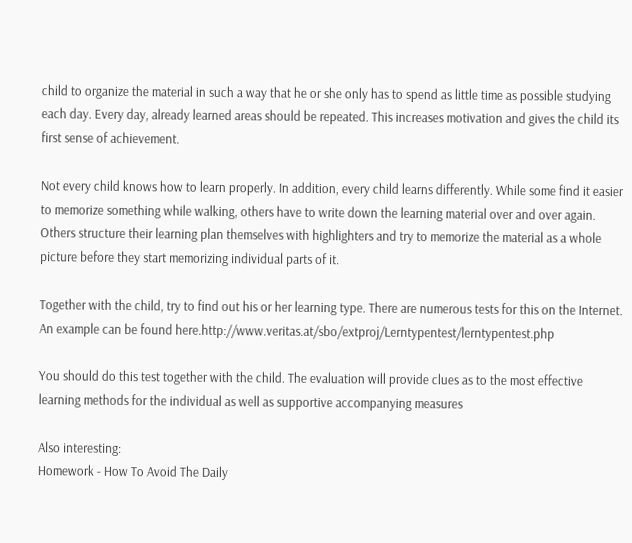child to organize the material in such a way that he or she only has to spend as little time as possible studying each day. Every day, already learned areas should be repeated. This increases motivation and gives the child its first sense of achievement.

Not every child knows how to learn properly. In addition, every child learns differently. While some find it easier to memorize something while walking, others have to write down the learning material over and over again. Others structure their learning plan themselves with highlighters and try to memorize the material as a whole picture before they start memorizing individual parts of it.

Together with the child, try to find out his or her learning type. There are numerous tests for this on the Internet. An example can be found here.http://www.veritas.at/sbo/extproj/Lerntypentest/lerntypentest.php

You should do this test together with the child. The evaluation will provide clues as to the most effective learning methods for the individual as well as supportive accompanying measures

Also interesting:
Homework - How To Avoid The Daily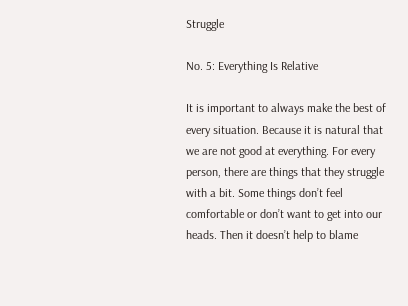Struggle

No. 5: Everything Is Relative

It is important to always make the best of every situation. Because it is natural that we are not good at everything. For every person, there are things that they struggle with a bit. Some things don’t feel comfortable or don’t want to get into our heads. Then it doesn’t help to blame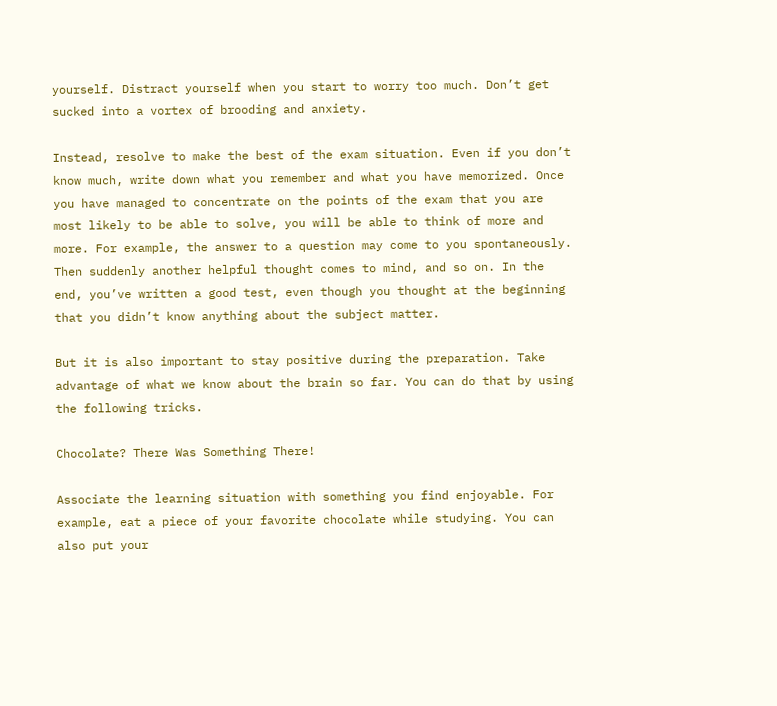yourself. Distract yourself when you start to worry too much. Don’t get sucked into a vortex of brooding and anxiety.

Instead, resolve to make the best of the exam situation. Even if you don’t know much, write down what you remember and what you have memorized. Once you have managed to concentrate on the points of the exam that you are most likely to be able to solve, you will be able to think of more and more. For example, the answer to a question may come to you spontaneously. Then suddenly another helpful thought comes to mind, and so on. In the end, you’ve written a good test, even though you thought at the beginning that you didn’t know anything about the subject matter.

But it is also important to stay positive during the preparation. Take advantage of what we know about the brain so far. You can do that by using the following tricks.

Chocolate? There Was Something There!

Associate the learning situation with something you find enjoyable. For example, eat a piece of your favorite chocolate while studying. You can also put your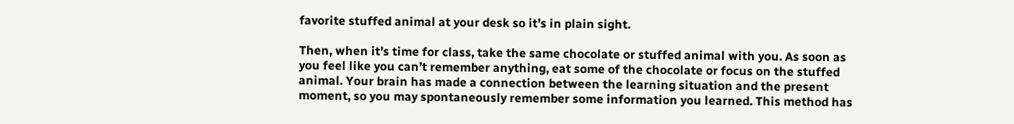favorite stuffed animal at your desk so it’s in plain sight.

Then, when it’s time for class, take the same chocolate or stuffed animal with you. As soon as you feel like you can’t remember anything, eat some of the chocolate or focus on the stuffed animal. Your brain has made a connection between the learning situation and the present moment, so you may spontaneously remember some information you learned. This method has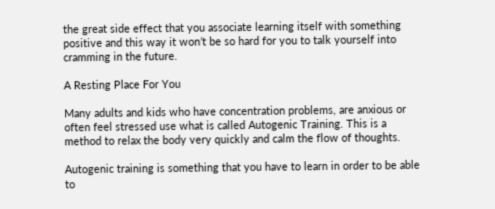the great side effect that you associate learning itself with something positive and this way it won’t be so hard for you to talk yourself into cramming in the future.

A Resting Place For You

Many adults and kids who have concentration problems, are anxious or often feel stressed use what is called Autogenic Training. This is a method to relax the body very quickly and calm the flow of thoughts.

Autogenic training is something that you have to learn in order to be able to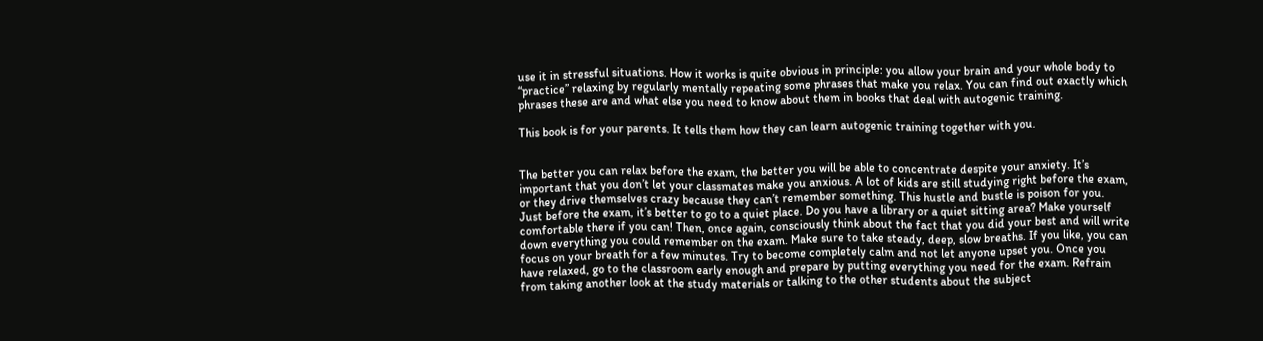use it in stressful situations. How it works is quite obvious in principle: you allow your brain and your whole body to “practice” relaxing by regularly mentally repeating some phrases that make you relax. You can find out exactly which phrases these are and what else you need to know about them in books that deal with autogenic training.

This book is for your parents. It tells them how they can learn autogenic training together with you.


The better you can relax before the exam, the better you will be able to concentrate despite your anxiety. It’s important that you don’t let your classmates make you anxious. A lot of kids are still studying right before the exam, or they drive themselves crazy because they can’t remember something. This hustle and bustle is poison for you. Just before the exam, it’s better to go to a quiet place. Do you have a library or a quiet sitting area? Make yourself comfortable there if you can! Then, once again, consciously think about the fact that you did your best and will write down everything you could remember on the exam. Make sure to take steady, deep, slow breaths. If you like, you can focus on your breath for a few minutes. Try to become completely calm and not let anyone upset you. Once you have relaxed, go to the classroom early enough and prepare by putting everything you need for the exam. Refrain from taking another look at the study materials or talking to the other students about the subject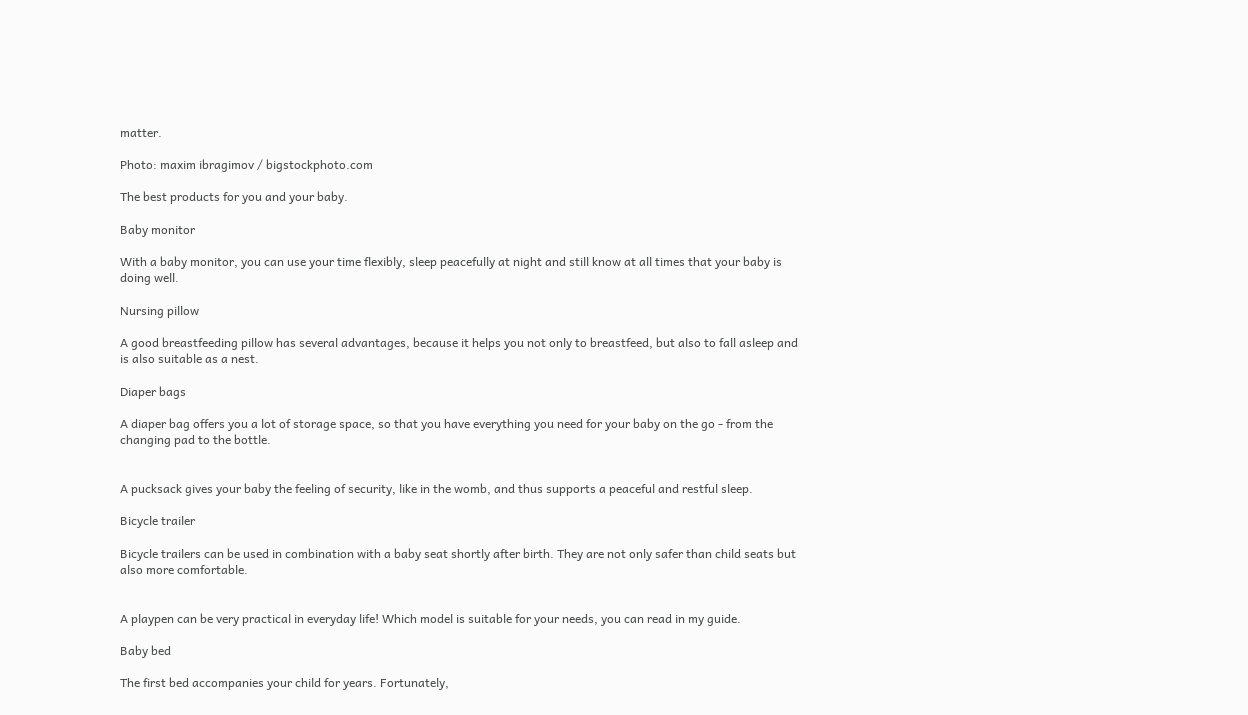matter.

Photo: maxim ibragimov / bigstockphoto.com

The best products for you and your baby.

Baby monitor

With a baby monitor, you can use your time flexibly, sleep peacefully at night and still know at all times that your baby is doing well.

Nursing pillow

A good breastfeeding pillow has several advantages, because it helps you not only to breastfeed, but also to fall asleep and is also suitable as a nest.

Diaper bags

A diaper bag offers you a lot of storage space, so that you have everything you need for your baby on the go - from the changing pad to the bottle.


A pucksack gives your baby the feeling of security, like in the womb, and thus supports a peaceful and restful sleep.

Bicycle trailer

Bicycle trailers can be used in combination with a baby seat shortly after birth. They are not only safer than child seats but also more comfortable.


A playpen can be very practical in everyday life! Which model is suitable for your needs, you can read in my guide.

Baby bed

The first bed accompanies your child for years. Fortunately,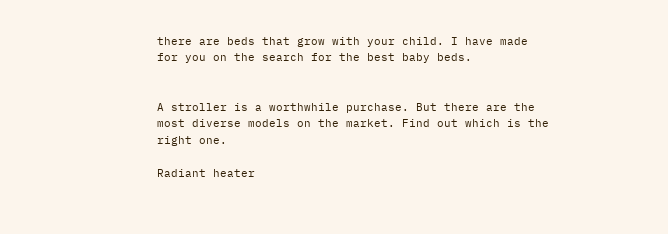there are beds that grow with your child. I have made for you on the search for the best baby beds.


A stroller is a worthwhile purchase. But there are the most diverse models on the market. Find out which is the right one.

Radiant heater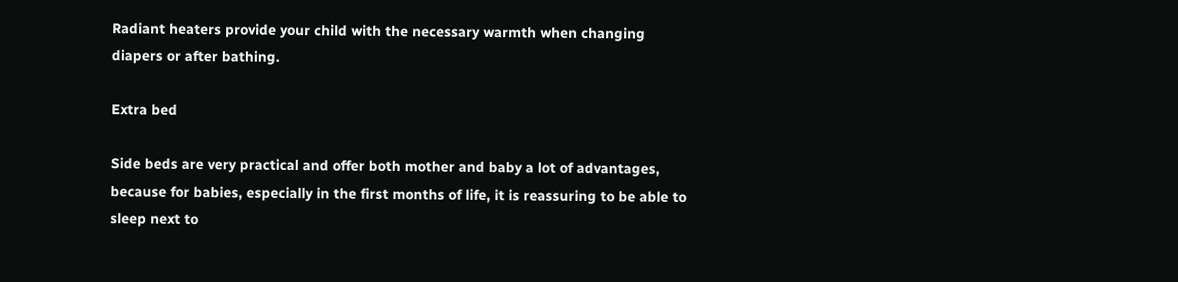Radiant heaters provide your child with the necessary warmth when changing diapers or after bathing.

Extra bed

Side beds are very practical and offer both mother and baby a lot of advantages, because for babies, especially in the first months of life, it is reassuring to be able to sleep next to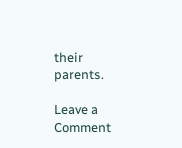their parents.

Leave a Comment